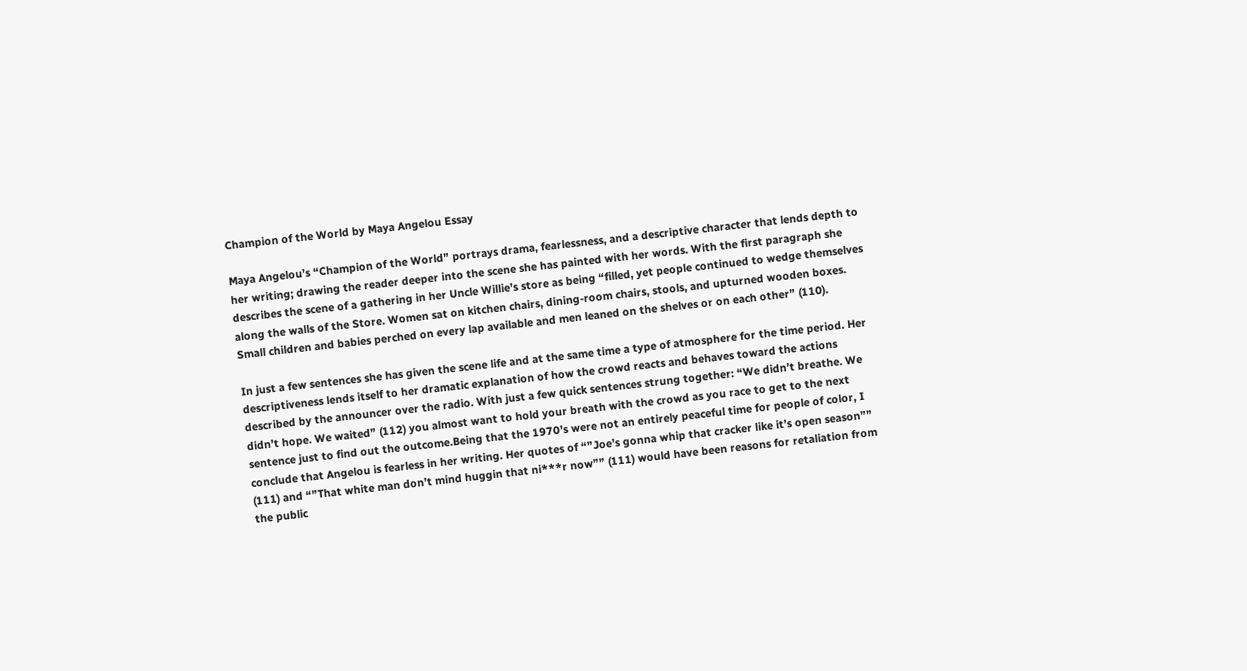Champion of the World by Maya Angelou Essay

Maya Angelou’s “Champion of the World” portrays drama, fearlessness, and a descriptive character that lends depth to her writing; drawing the reader deeper into the scene she has painted with her words. With the first paragraph she describes the scene of a gathering in her Uncle Willie’s store as being “filled, yet people continued to wedge themselves along the walls of the Store. Women sat on kitchen chairs, dining-room chairs, stools, and upturned wooden boxes. Small children and babies perched on every lap available and men leaned on the shelves or on each other” (110).

In just a few sentences she has given the scene life and at the same time a type of atmosphere for the time period. Her descriptiveness lends itself to her dramatic explanation of how the crowd reacts and behaves toward the actions described by the announcer over the radio. With just a few quick sentences strung together: “We didn’t breathe. We didn’t hope. We waited” (112) you almost want to hold your breath with the crowd as you race to get to the next sentence just to find out the outcome.Being that the 1970’s were not an entirely peaceful time for people of color, I conclude that Angelou is fearless in her writing. Her quotes of “”Joe’s gonna whip that cracker like it’s open season”” (111) and “”That white man don’t mind huggin that ni***r now”” (111) would have been reasons for retaliation from the public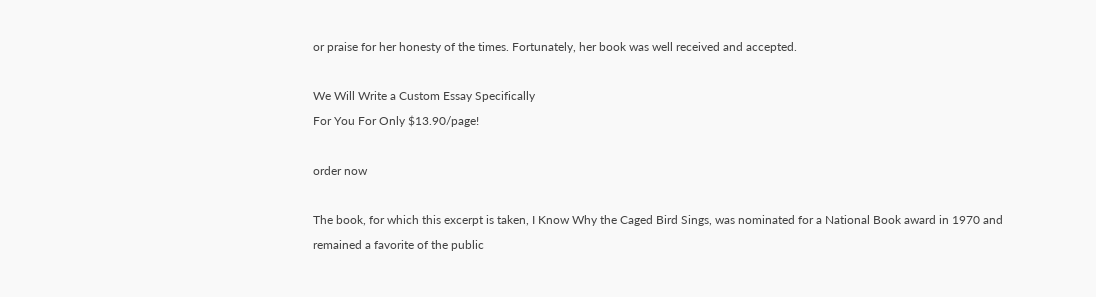or praise for her honesty of the times. Fortunately, her book was well received and accepted.

We Will Write a Custom Essay Specifically
For You For Only $13.90/page!

order now

The book, for which this excerpt is taken, I Know Why the Caged Bird Sings, was nominated for a National Book award in 1970 and remained a favorite of the public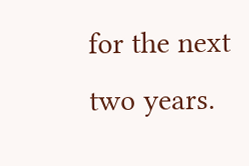for the next two years.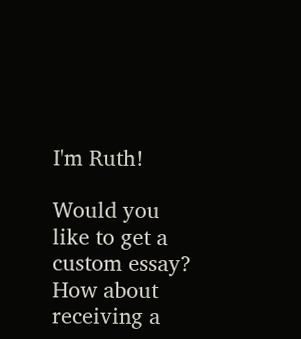I'm Ruth!

Would you like to get a custom essay? How about receiving a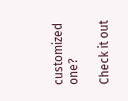customized one?

Check it out